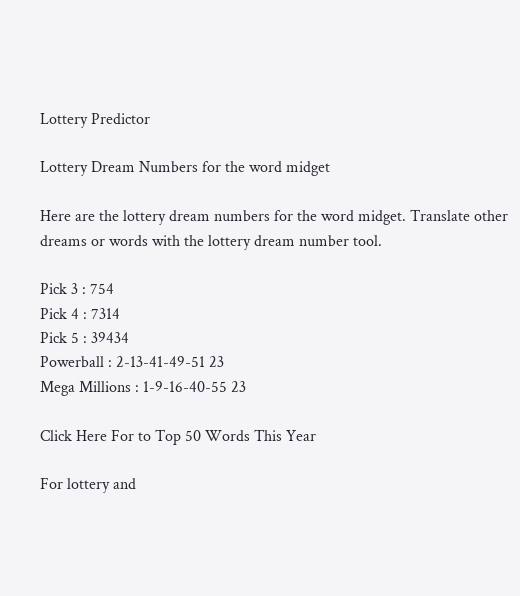Lottery Predictor

Lottery Dream Numbers for the word midget

Here are the lottery dream numbers for the word midget. Translate other dreams or words with the lottery dream number tool.

Pick 3 : 754
Pick 4 : 7314
Pick 5 : 39434
Powerball : 2-13-41-49-51 23
Mega Millions : 1-9-16-40-55 23

Click Here For to Top 50 Words This Year

For lottery and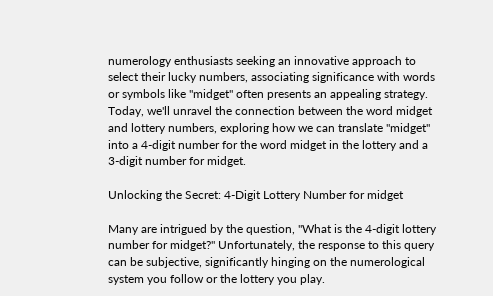numerology enthusiasts seeking an innovative approach to select their lucky numbers, associating significance with words or symbols like "midget" often presents an appealing strategy. Today, we'll unravel the connection between the word midget and lottery numbers, exploring how we can translate "midget" into a 4-digit number for the word midget in the lottery and a 3-digit number for midget.

Unlocking the Secret: 4-Digit Lottery Number for midget

Many are intrigued by the question, "What is the 4-digit lottery number for midget?" Unfortunately, the response to this query can be subjective, significantly hinging on the numerological system you follow or the lottery you play.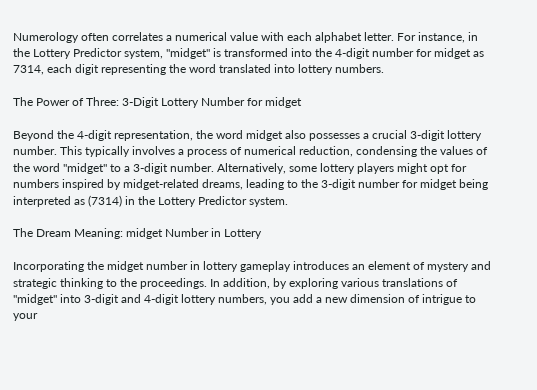Numerology often correlates a numerical value with each alphabet letter. For instance, in the Lottery Predictor system, "midget" is transformed into the 4-digit number for midget as 7314, each digit representing the word translated into lottery numbers.

The Power of Three: 3-Digit Lottery Number for midget

Beyond the 4-digit representation, the word midget also possesses a crucial 3-digit lottery number. This typically involves a process of numerical reduction, condensing the values of the word "midget" to a 3-digit number. Alternatively, some lottery players might opt for numbers inspired by midget-related dreams, leading to the 3-digit number for midget being interpreted as (7314) in the Lottery Predictor system.

The Dream Meaning: midget Number in Lottery

Incorporating the midget number in lottery gameplay introduces an element of mystery and strategic thinking to the proceedings. In addition, by exploring various translations of "midget" into 3-digit and 4-digit lottery numbers, you add a new dimension of intrigue to your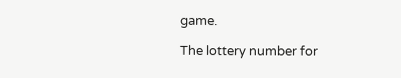game.

The lottery number for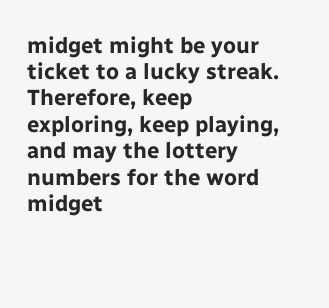midget might be your ticket to a lucky streak. Therefore, keep exploring, keep playing, and may the lottery numbers for the word midget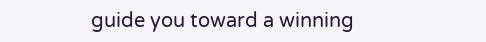guide you toward a winning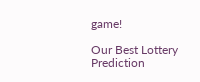game!

Our Best Lottery Prediction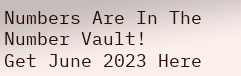Numbers Are In The Number Vault!
Get June 2023 Here